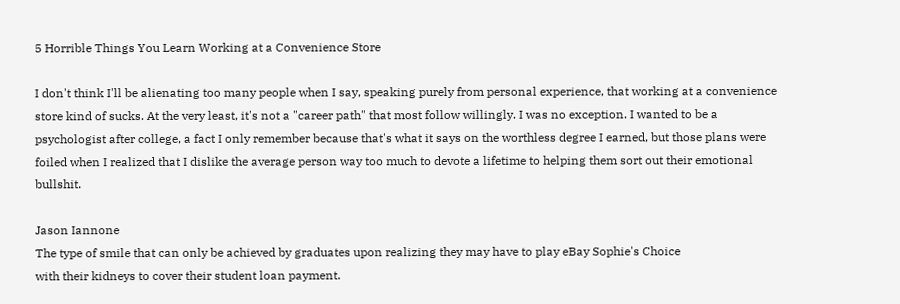5 Horrible Things You Learn Working at a Convenience Store

I don't think I'll be alienating too many people when I say, speaking purely from personal experience, that working at a convenience store kind of sucks. At the very least, it's not a "career path" that most follow willingly. I was no exception. I wanted to be a psychologist after college, a fact I only remember because that's what it says on the worthless degree I earned, but those plans were foiled when I realized that I dislike the average person way too much to devote a lifetime to helping them sort out their emotional bullshit.

Jason Iannone
The type of smile that can only be achieved by graduates upon realizing they may have to play eBay Sophie's Choice
with their kidneys to cover their student loan payment.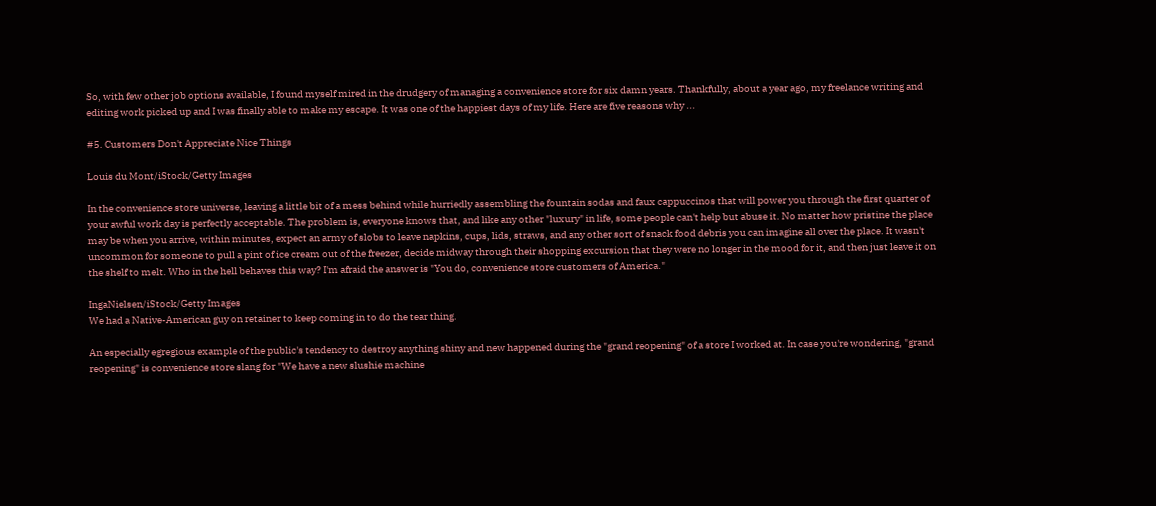So, with few other job options available, I found myself mired in the drudgery of managing a convenience store for six damn years. Thankfully, about a year ago, my freelance writing and editing work picked up and I was finally able to make my escape. It was one of the happiest days of my life. Here are five reasons why ...

#5. Customers Don't Appreciate Nice Things

Louis du Mont/iStock/Getty Images

In the convenience store universe, leaving a little bit of a mess behind while hurriedly assembling the fountain sodas and faux cappuccinos that will power you through the first quarter of your awful work day is perfectly acceptable. The problem is, everyone knows that, and like any other "luxury" in life, some people can't help but abuse it. No matter how pristine the place may be when you arrive, within minutes, expect an army of slobs to leave napkins, cups, lids, straws, and any other sort of snack food debris you can imagine all over the place. It wasn't uncommon for someone to pull a pint of ice cream out of the freezer, decide midway through their shopping excursion that they were no longer in the mood for it, and then just leave it on the shelf to melt. Who in the hell behaves this way? I'm afraid the answer is "You do, convenience store customers of America."

IngaNielsen/iStock/Getty Images
We had a Native-American guy on retainer to keep coming in to do the tear thing.

An especially egregious example of the public's tendency to destroy anything shiny and new happened during the "grand reopening" of a store I worked at. In case you're wondering, "grand reopening" is convenience store slang for "We have a new slushie machine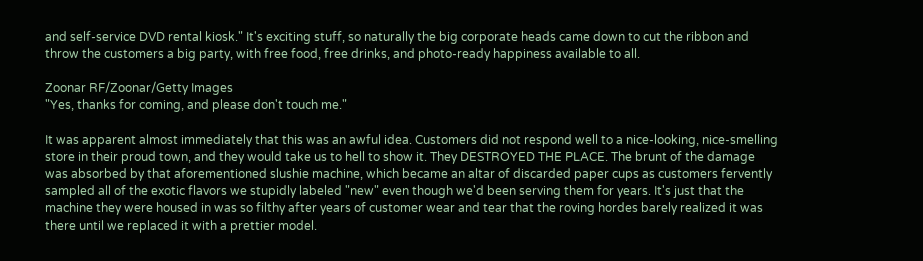and self-service DVD rental kiosk." It's exciting stuff, so naturally the big corporate heads came down to cut the ribbon and throw the customers a big party, with free food, free drinks, and photo-ready happiness available to all.

Zoonar RF/Zoonar/Getty Images
"Yes, thanks for coming, and please don't touch me."

It was apparent almost immediately that this was an awful idea. Customers did not respond well to a nice-looking, nice-smelling store in their proud town, and they would take us to hell to show it. They DESTROYED THE PLACE. The brunt of the damage was absorbed by that aforementioned slushie machine, which became an altar of discarded paper cups as customers fervently sampled all of the exotic flavors we stupidly labeled "new" even though we'd been serving them for years. It's just that the machine they were housed in was so filthy after years of customer wear and tear that the roving hordes barely realized it was there until we replaced it with a prettier model.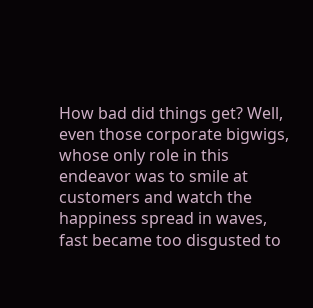How bad did things get? Well, even those corporate bigwigs, whose only role in this endeavor was to smile at customers and watch the happiness spread in waves, fast became too disgusted to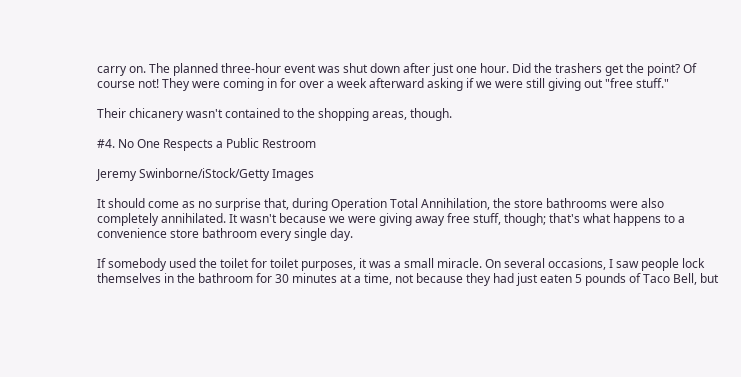carry on. The planned three-hour event was shut down after just one hour. Did the trashers get the point? Of course not! They were coming in for over a week afterward asking if we were still giving out "free stuff."

Their chicanery wasn't contained to the shopping areas, though.

#4. No One Respects a Public Restroom

Jeremy Swinborne/iStock/Getty Images

It should come as no surprise that, during Operation Total Annihilation, the store bathrooms were also completely annihilated. It wasn't because we were giving away free stuff, though; that's what happens to a convenience store bathroom every single day.

If somebody used the toilet for toilet purposes, it was a small miracle. On several occasions, I saw people lock themselves in the bathroom for 30 minutes at a time, not because they had just eaten 5 pounds of Taco Bell, but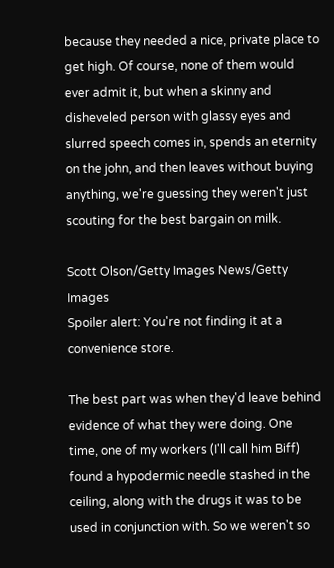because they needed a nice, private place to get high. Of course, none of them would ever admit it, but when a skinny and disheveled person with glassy eyes and slurred speech comes in, spends an eternity on the john, and then leaves without buying anything, we're guessing they weren't just scouting for the best bargain on milk.

Scott Olson/Getty Images News/Getty Images
Spoiler alert: You're not finding it at a convenience store.

The best part was when they'd leave behind evidence of what they were doing. One time, one of my workers (I'll call him Biff) found a hypodermic needle stashed in the ceiling, along with the drugs it was to be used in conjunction with. So we weren't so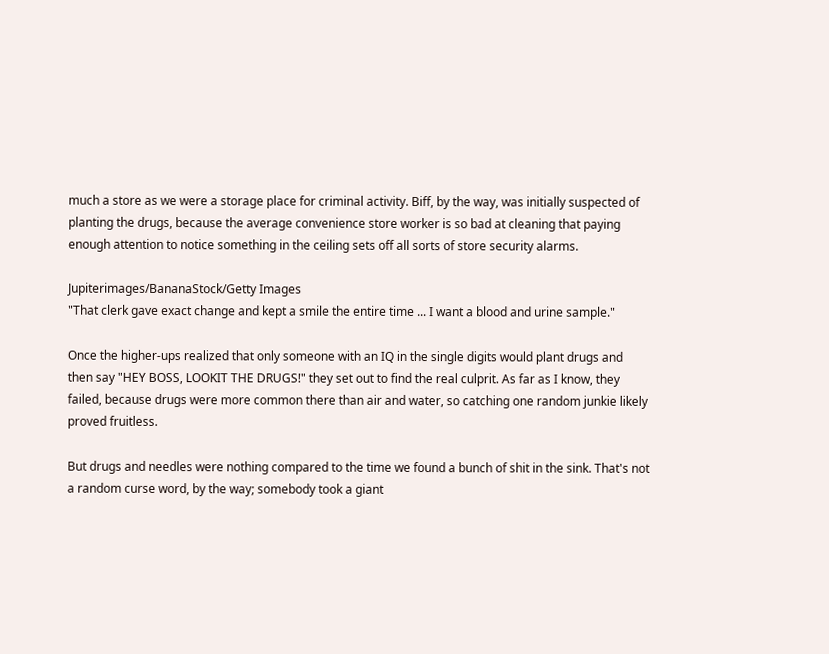much a store as we were a storage place for criminal activity. Biff, by the way, was initially suspected of planting the drugs, because the average convenience store worker is so bad at cleaning that paying enough attention to notice something in the ceiling sets off all sorts of store security alarms.

Jupiterimages/BananaStock/Getty Images
"That clerk gave exact change and kept a smile the entire time ... I want a blood and urine sample."

Once the higher-ups realized that only someone with an IQ in the single digits would plant drugs and then say "HEY BOSS, LOOKIT THE DRUGS!" they set out to find the real culprit. As far as I know, they failed, because drugs were more common there than air and water, so catching one random junkie likely proved fruitless.

But drugs and needles were nothing compared to the time we found a bunch of shit in the sink. That's not a random curse word, by the way; somebody took a giant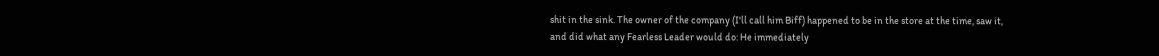shit in the sink. The owner of the company (I'll call him Biff) happened to be in the store at the time, saw it, and did what any Fearless Leader would do: He immediately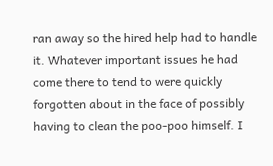ran away so the hired help had to handle it. Whatever important issues he had come there to tend to were quickly forgotten about in the face of possibly having to clean the poo-poo himself. I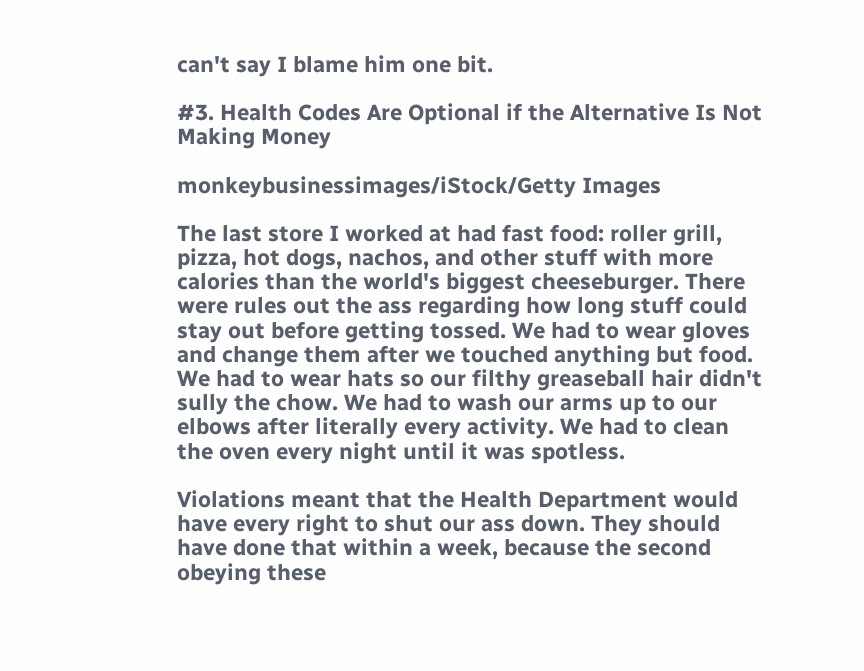can't say I blame him one bit.

#3. Health Codes Are Optional if the Alternative Is Not Making Money

monkeybusinessimages/iStock/Getty Images

The last store I worked at had fast food: roller grill, pizza, hot dogs, nachos, and other stuff with more calories than the world's biggest cheeseburger. There were rules out the ass regarding how long stuff could stay out before getting tossed. We had to wear gloves and change them after we touched anything but food. We had to wear hats so our filthy greaseball hair didn't sully the chow. We had to wash our arms up to our elbows after literally every activity. We had to clean the oven every night until it was spotless.

Violations meant that the Health Department would have every right to shut our ass down. They should have done that within a week, because the second obeying these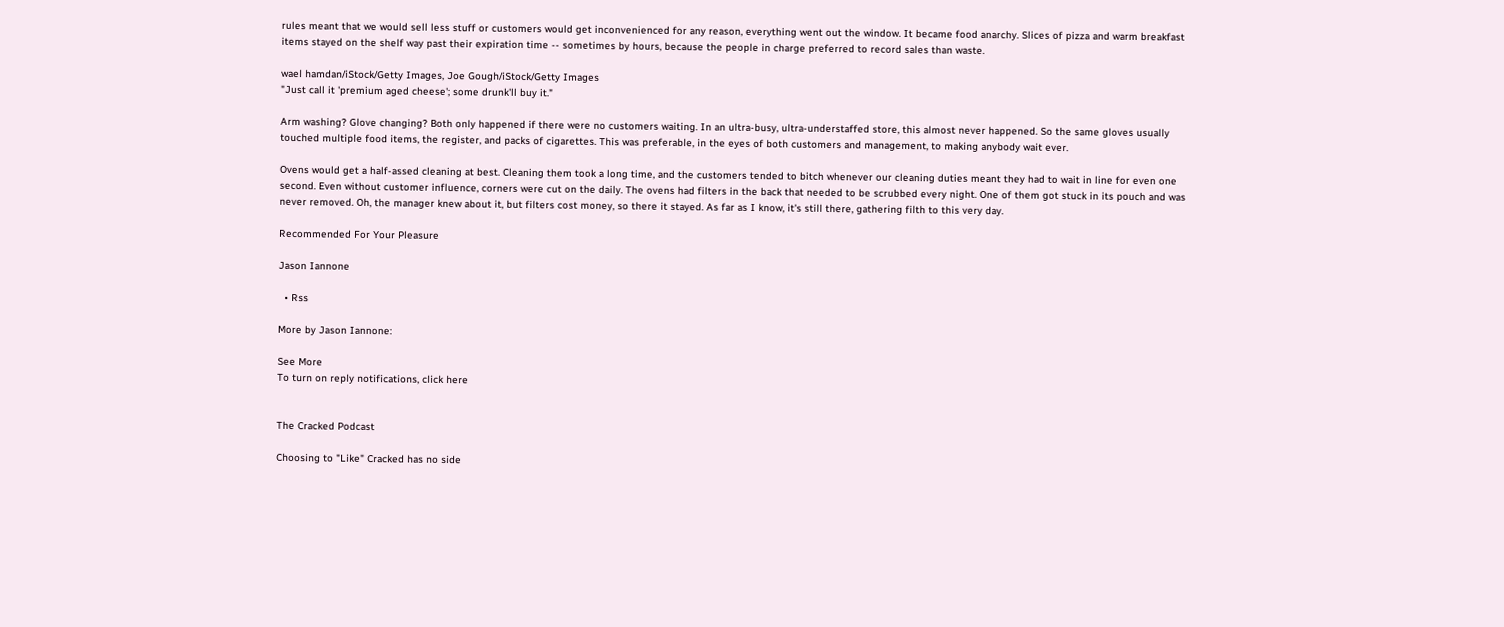rules meant that we would sell less stuff or customers would get inconvenienced for any reason, everything went out the window. It became food anarchy. Slices of pizza and warm breakfast items stayed on the shelf way past their expiration time -- sometimes by hours, because the people in charge preferred to record sales than waste.

wael hamdan/iStock/Getty Images, Joe Gough/iStock/Getty Images
"Just call it 'premium aged cheese'; some drunk'll buy it."

Arm washing? Glove changing? Both only happened if there were no customers waiting. In an ultra-busy, ultra-understaffed store, this almost never happened. So the same gloves usually touched multiple food items, the register, and packs of cigarettes. This was preferable, in the eyes of both customers and management, to making anybody wait ever.

Ovens would get a half-assed cleaning at best. Cleaning them took a long time, and the customers tended to bitch whenever our cleaning duties meant they had to wait in line for even one second. Even without customer influence, corners were cut on the daily. The ovens had filters in the back that needed to be scrubbed every night. One of them got stuck in its pouch and was never removed. Oh, the manager knew about it, but filters cost money, so there it stayed. As far as I know, it's still there, gathering filth to this very day.

Recommended For Your Pleasure

Jason Iannone

  • Rss

More by Jason Iannone:

See More
To turn on reply notifications, click here


The Cracked Podcast

Choosing to "Like" Cracked has no side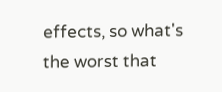effects, so what's the worst that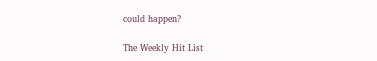could happen?

The Weekly Hit List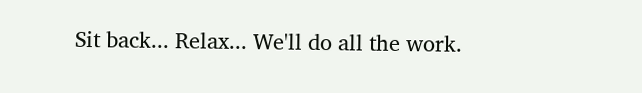Sit back... Relax... We'll do all the work.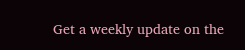Get a weekly update on the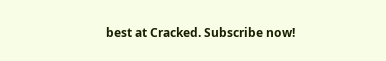best at Cracked. Subscribe now!